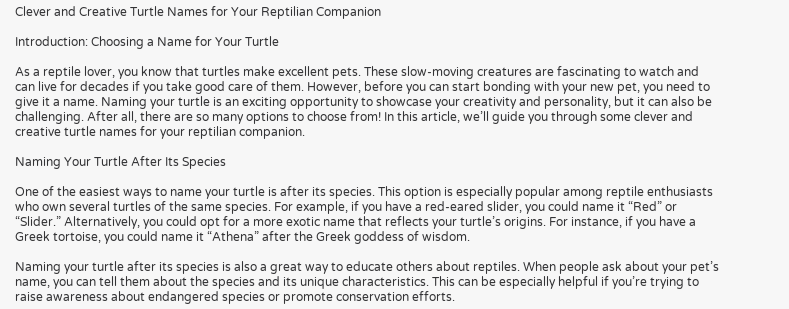Clever and Creative Turtle Names for Your Reptilian Companion

Introduction: Choosing a Name for Your Turtle

As a reptile lover, you know that turtles make excellent pets. These slow-moving creatures are fascinating to watch and can live for decades if you take good care of them. However, before you can start bonding with your new pet, you need to give it a name. Naming your turtle is an exciting opportunity to showcase your creativity and personality, but it can also be challenging. After all, there are so many options to choose from! In this article, we’ll guide you through some clever and creative turtle names for your reptilian companion.

Naming Your Turtle After Its Species

One of the easiest ways to name your turtle is after its species. This option is especially popular among reptile enthusiasts who own several turtles of the same species. For example, if you have a red-eared slider, you could name it “Red” or “Slider.” Alternatively, you could opt for a more exotic name that reflects your turtle’s origins. For instance, if you have a Greek tortoise, you could name it “Athena” after the Greek goddess of wisdom.

Naming your turtle after its species is also a great way to educate others about reptiles. When people ask about your pet’s name, you can tell them about the species and its unique characteristics. This can be especially helpful if you’re trying to raise awareness about endangered species or promote conservation efforts.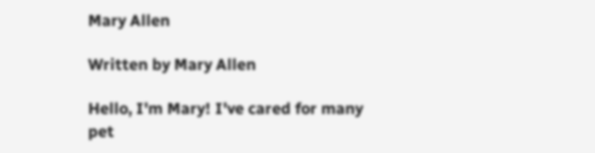Mary Allen

Written by Mary Allen

Hello, I'm Mary! I've cared for many pet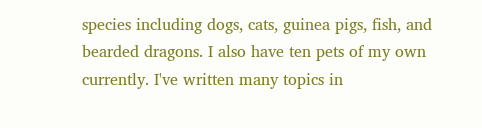species including dogs, cats, guinea pigs, fish, and bearded dragons. I also have ten pets of my own currently. I've written many topics in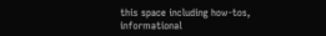this space including how-tos, informational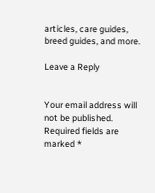articles, care guides, breed guides, and more.

Leave a Reply


Your email address will not be published. Required fields are marked *